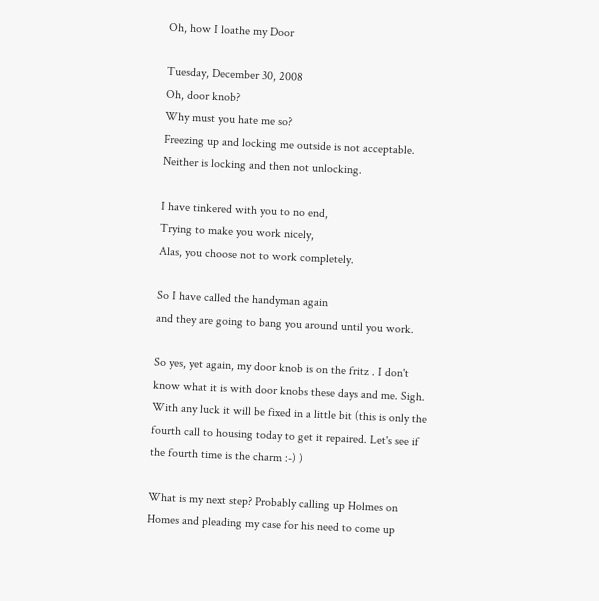Oh, how I loathe my Door

Tuesday, December 30, 2008
Oh, door knob?
Why must you hate me so?
Freezing up and locking me outside is not acceptable.
Neither is locking and then not unlocking.

I have tinkered with you to no end,
Trying to make you work nicely,
Alas, you choose not to work completely.

So I have called the handyman again
and they are going to bang you around until you work.

So yes, yet again, my door knob is on the fritz . I don't know what it is with door knobs these days and me. Sigh. With any luck it will be fixed in a little bit (this is only the fourth call to housing today to get it repaired. Let's see if the fourth time is the charm :-) )

What is my next step? Probably calling up Holmes on Homes and pleading my case for his need to come up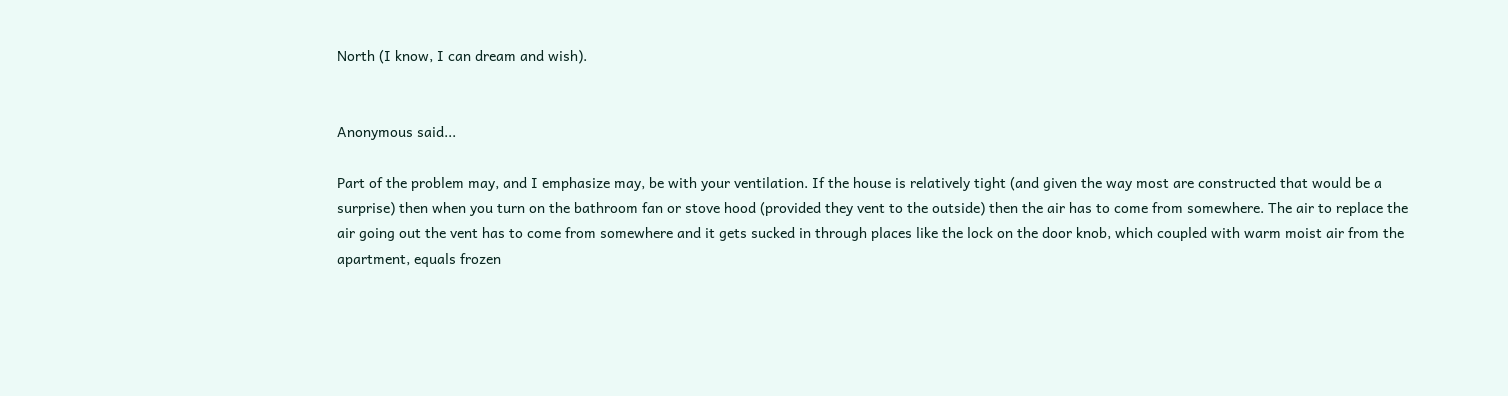North (I know, I can dream and wish).


Anonymous said...

Part of the problem may, and I emphasize may, be with your ventilation. If the house is relatively tight (and given the way most are constructed that would be a surprise) then when you turn on the bathroom fan or stove hood (provided they vent to the outside) then the air has to come from somewhere. The air to replace the air going out the vent has to come from somewhere and it gets sucked in through places like the lock on the door knob, which coupled with warm moist air from the apartment, equals frozen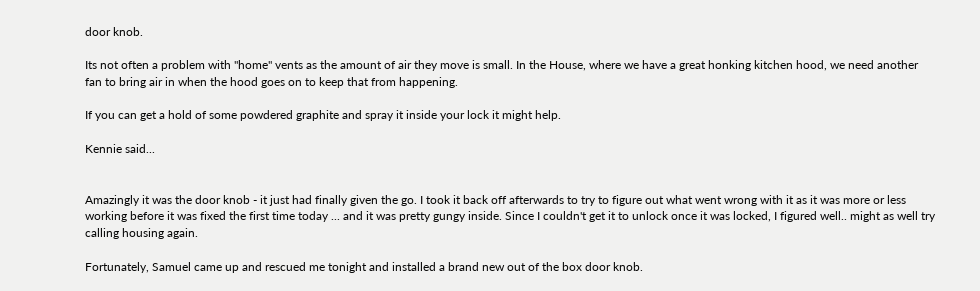door knob.

Its not often a problem with "home" vents as the amount of air they move is small. In the House, where we have a great honking kitchen hood, we need another fan to bring air in when the hood goes on to keep that from happening.

If you can get a hold of some powdered graphite and spray it inside your lock it might help.

Kennie said...


Amazingly it was the door knob - it just had finally given the go. I took it back off afterwards to try to figure out what went wrong with it as it was more or less working before it was fixed the first time today ... and it was pretty gungy inside. Since I couldn't get it to unlock once it was locked, I figured well.. might as well try calling housing again.

Fortunately, Samuel came up and rescued me tonight and installed a brand new out of the box door knob.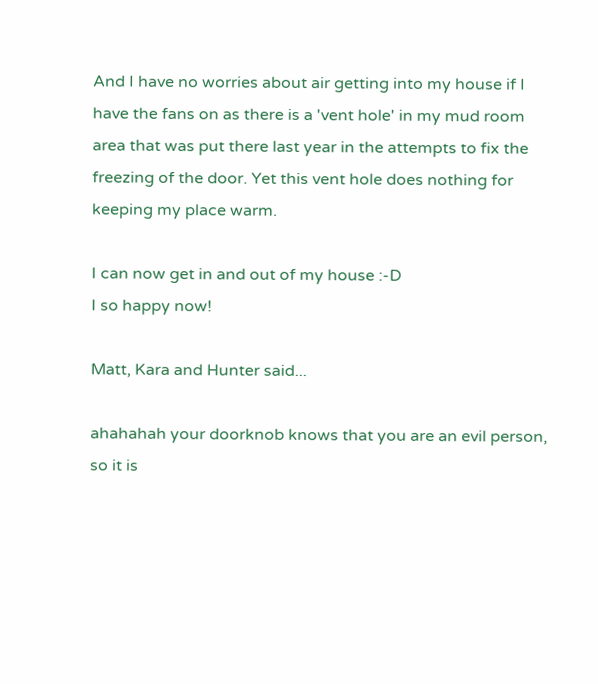And I have no worries about air getting into my house if I have the fans on as there is a 'vent hole' in my mud room area that was put there last year in the attempts to fix the freezing of the door. Yet this vent hole does nothing for keeping my place warm.

I can now get in and out of my house :-D
I so happy now!

Matt, Kara and Hunter said...

ahahahah your doorknob knows that you are an evil person, so it is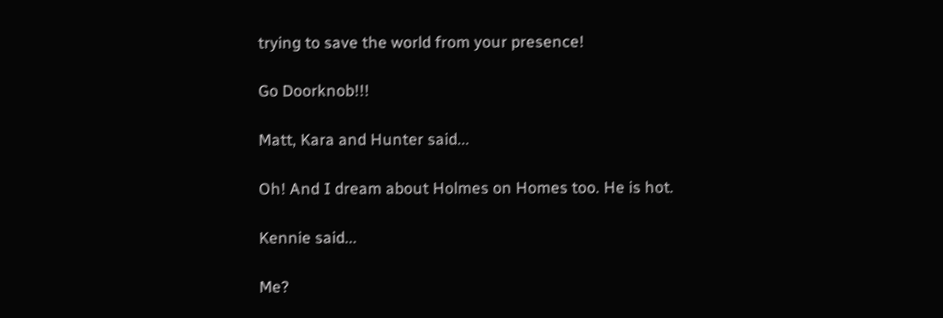trying to save the world from your presence!

Go Doorknob!!!

Matt, Kara and Hunter said...

Oh! And I dream about Holmes on Homes too. He is hot.

Kennie said...

Me?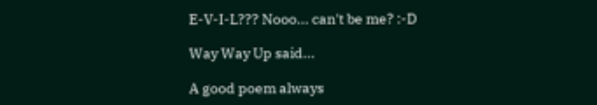E-V-I-L??? Nooo... can't be me? :-D

Way Way Up said...

A good poem always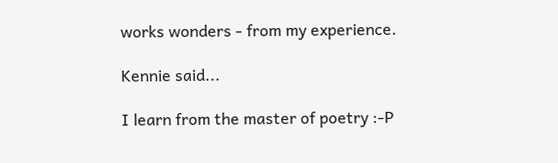works wonders - from my experience.

Kennie said...

I learn from the master of poetry :-P